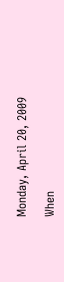Monday, April 20, 2009

When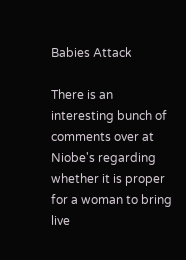Babies Attack

There is an interesting bunch of comments over at Niobe's regarding whether it is proper for a woman to bring live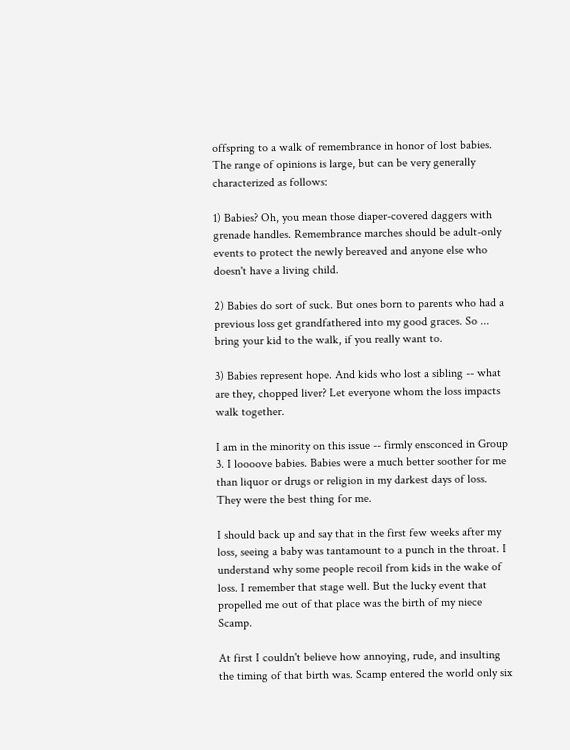offspring to a walk of remembrance in honor of lost babies. The range of opinions is large, but can be very generally characterized as follows:

1) Babies? Oh, you mean those diaper-covered daggers with grenade handles. Remembrance marches should be adult-only events to protect the newly bereaved and anyone else who doesn't have a living child.

2) Babies do sort of suck. But ones born to parents who had a previous loss get grandfathered into my good graces. So ... bring your kid to the walk, if you really want to.

3) Babies represent hope. And kids who lost a sibling -- what are they, chopped liver? Let everyone whom the loss impacts walk together.

I am in the minority on this issue -- firmly ensconced in Group 3. I loooove babies. Babies were a much better soother for me than liquor or drugs or religion in my darkest days of loss. They were the best thing for me.

I should back up and say that in the first few weeks after my loss, seeing a baby was tantamount to a punch in the throat. I understand why some people recoil from kids in the wake of loss. I remember that stage well. But the lucky event that propelled me out of that place was the birth of my niece Scamp.

At first I couldn't believe how annoying, rude, and insulting the timing of that birth was. Scamp entered the world only six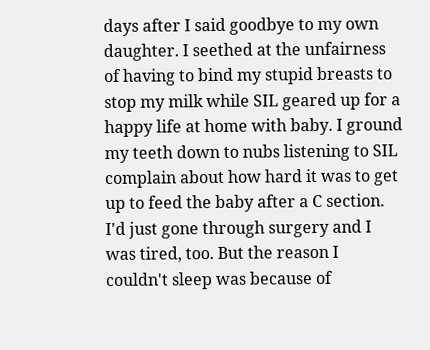days after I said goodbye to my own daughter. I seethed at the unfairness of having to bind my stupid breasts to stop my milk while SIL geared up for a happy life at home with baby. I ground my teeth down to nubs listening to SIL complain about how hard it was to get up to feed the baby after a C section. I'd just gone through surgery and I was tired, too. But the reason I couldn't sleep was because of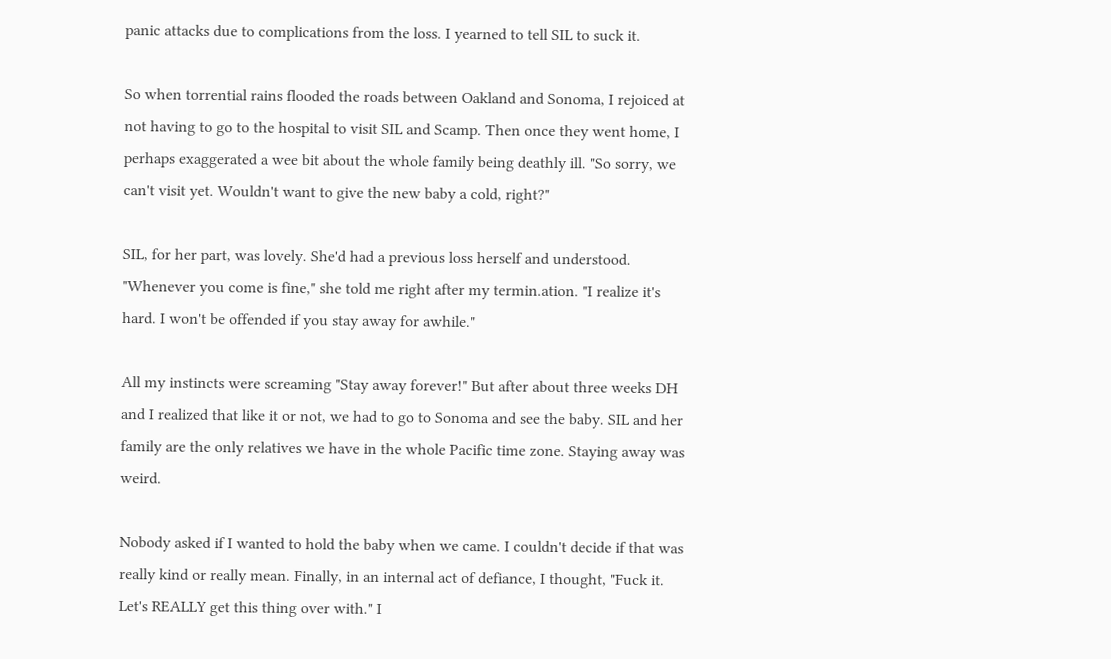panic attacks due to complications from the loss. I yearned to tell SIL to suck it.

So when torrential rains flooded the roads between Oakland and Sonoma, I rejoiced at not having to go to the hospital to visit SIL and Scamp. Then once they went home, I perhaps exaggerated a wee bit about the whole family being deathly ill. "So sorry, we can't visit yet. Wouldn't want to give the new baby a cold, right?"

SIL, for her part, was lovely. She'd had a previous loss herself and understood. "Whenever you come is fine," she told me right after my termin.ation. "I realize it's hard. I won't be offended if you stay away for awhile."

All my instincts were screaming "Stay away forever!" But after about three weeks DH and I realized that like it or not, we had to go to Sonoma and see the baby. SIL and her family are the only relatives we have in the whole Pacific time zone. Staying away was weird.

Nobody asked if I wanted to hold the baby when we came. I couldn't decide if that was really kind or really mean. Finally, in an internal act of defiance, I thought, "Fuck it. Let's REALLY get this thing over with." I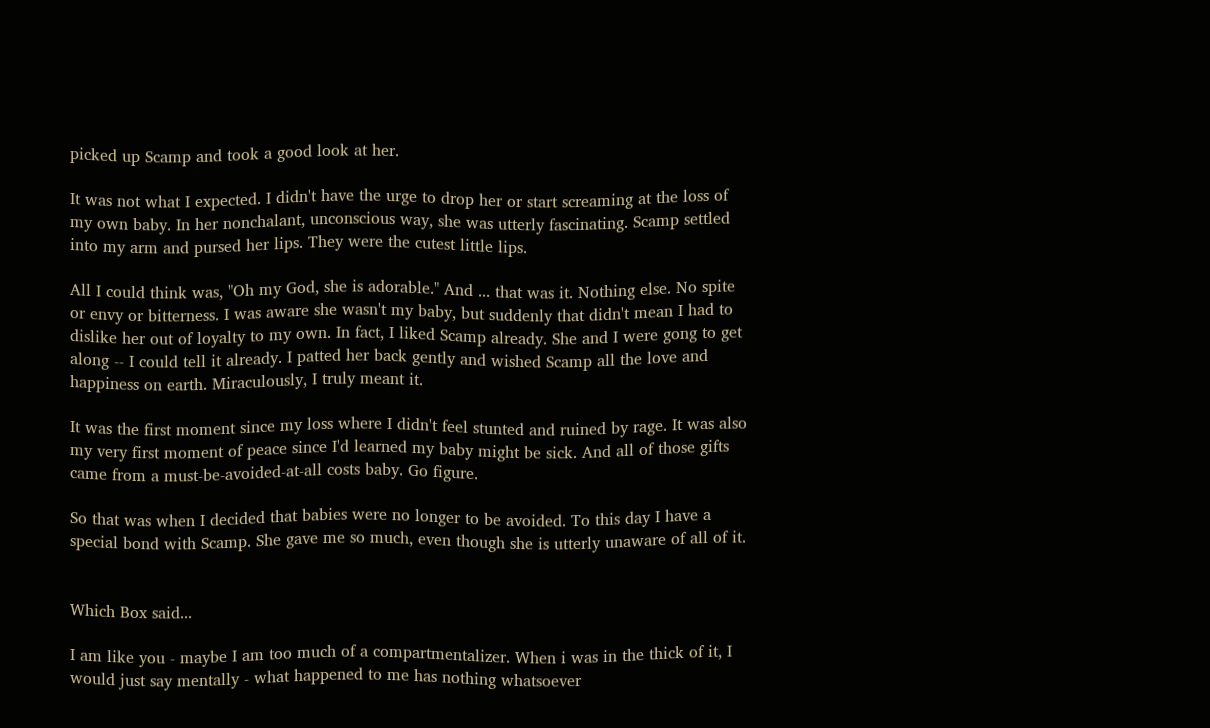picked up Scamp and took a good look at her.

It was not what I expected. I didn't have the urge to drop her or start screaming at the loss of my own baby. In her nonchalant, unconscious way, she was utterly fascinating. Scamp settled into my arm and pursed her lips. They were the cutest little lips.

All I could think was, "Oh my God, she is adorable." And ... that was it. Nothing else. No spite or envy or bitterness. I was aware she wasn't my baby, but suddenly that didn't mean I had to dislike her out of loyalty to my own. In fact, I liked Scamp already. She and I were gong to get along -- I could tell it already. I patted her back gently and wished Scamp all the love and happiness on earth. Miraculously, I truly meant it.

It was the first moment since my loss where I didn't feel stunted and ruined by rage. It was also my very first moment of peace since I'd learned my baby might be sick. And all of those gifts came from a must-be-avoided-at-all costs baby. Go figure.

So that was when I decided that babies were no longer to be avoided. To this day I have a special bond with Scamp. She gave me so much, even though she is utterly unaware of all of it.


Which Box said...

I am like you - maybe I am too much of a compartmentalizer. When i was in the thick of it, I would just say mentally - what happened to me has nothing whatsoever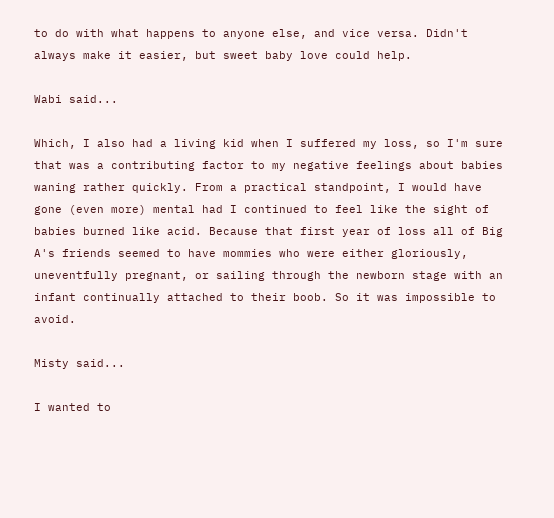to do with what happens to anyone else, and vice versa. Didn't always make it easier, but sweet baby love could help.

Wabi said...

Which, I also had a living kid when I suffered my loss, so I'm sure that was a contributing factor to my negative feelings about babies waning rather quickly. From a practical standpoint, I would have gone (even more) mental had I continued to feel like the sight of babies burned like acid. Because that first year of loss all of Big A's friends seemed to have mommies who were either gloriously, uneventfully pregnant, or sailing through the newborn stage with an infant continually attached to their boob. So it was impossible to avoid.

Misty said...

I wanted to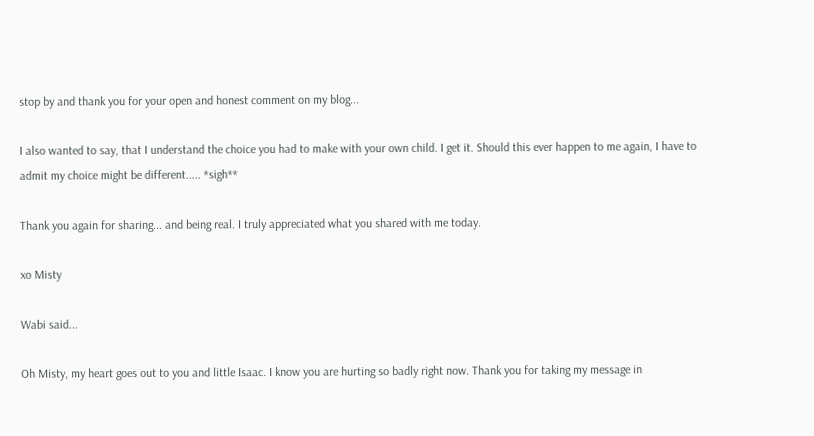stop by and thank you for your open and honest comment on my blog...

I also wanted to say, that I understand the choice you had to make with your own child. I get it. Should this ever happen to me again, I have to admit my choice might be different..... *sigh**

Thank you again for sharing... and being real. I truly appreciated what you shared with me today.

xo Misty

Wabi said...

Oh Misty, my heart goes out to you and little Isaac. I know you are hurting so badly right now. Thank you for taking my message in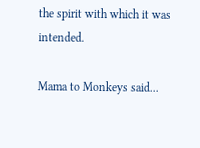the spirit with which it was intended.

Mama to Monkeys said...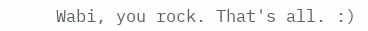Wabi, you rock. That's all. :)